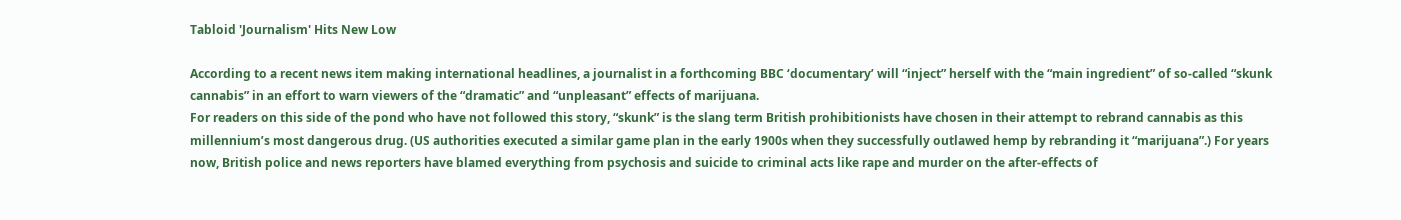Tabloid 'Journalism' Hits New Low

According to a recent news item making international headlines, a journalist in a forthcoming BBC ‘documentary’ will “inject” herself with the “main ingredient” of so-called “skunk cannabis” in an effort to warn viewers of the “dramatic” and “unpleasant” effects of marijuana.
For readers on this side of the pond who have not followed this story, “skunk” is the slang term British prohibitionists have chosen in their attempt to rebrand cannabis as this millennium’s most dangerous drug. (US authorities executed a similar game plan in the early 1900s when they successfully outlawed hemp by rebranding it “marijuana”.) For years now, British police and news reporters have blamed everything from psychosis and suicide to criminal acts like rape and murder on the after-effects of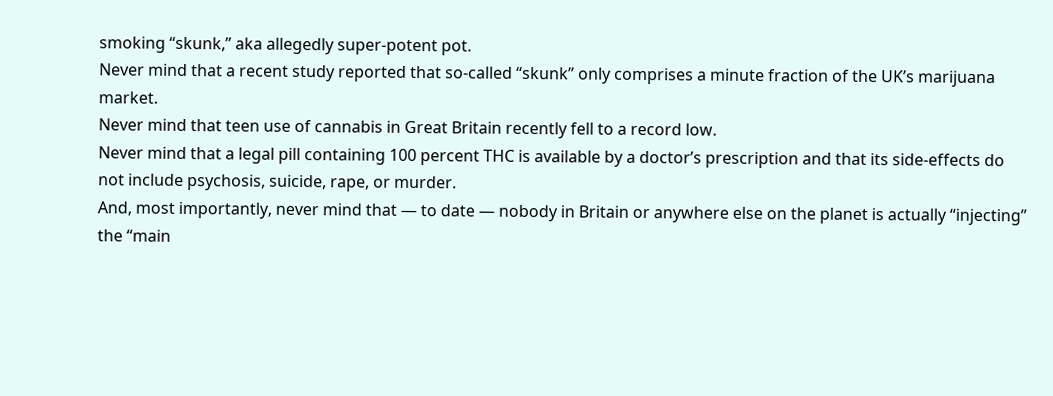smoking “skunk,” aka allegedly super-potent pot.
Never mind that a recent study reported that so-called “skunk” only comprises a minute fraction of the UK’s marijuana market.
Never mind that teen use of cannabis in Great Britain recently fell to a record low.
Never mind that a legal pill containing 100 percent THC is available by a doctor’s prescription and that its side-effects do not include psychosis, suicide, rape, or murder.
And, most importantly, never mind that — to date — nobody in Britain or anywhere else on the planet is actually “injecting” the “main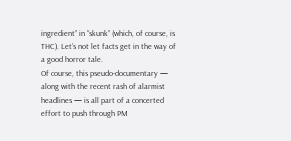ingredient” in “skunk” (which, of course, is THC). Let’s not let facts get in the way of a good horror tale.
Of course, this pseudo-documentary — along with the recent rash of alarmist headlines — is all part of a concerted effort to push through PM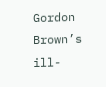Gordon Brown’s ill-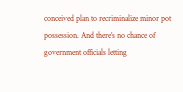conceived plan to recriminalize minor pot possession. And there’s no chance of government officials letting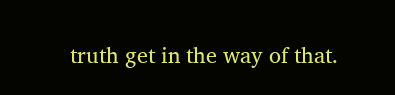truth get in the way of that.